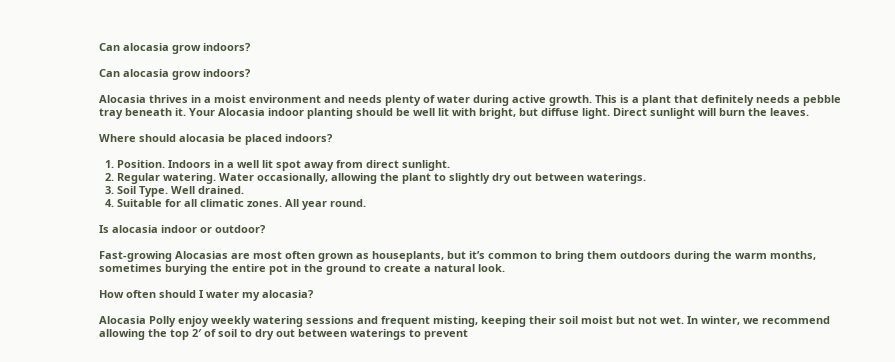Can alocasia grow indoors?

Can alocasia grow indoors?

Alocasia thrives in a moist environment and needs plenty of water during active growth. This is a plant that definitely needs a pebble tray beneath it. Your Alocasia indoor planting should be well lit with bright, but diffuse light. Direct sunlight will burn the leaves.

Where should alocasia be placed indoors?

  1. Position. Indoors in a well lit spot away from direct sunlight.
  2. Regular watering. Water occasionally, allowing the plant to slightly dry out between waterings.
  3. Soil Type. Well drained.
  4. Suitable for all climatic zones. All year round.

Is alocasia indoor or outdoor?

Fast-growing Alocasias are most often grown as houseplants, but it’s common to bring them outdoors during the warm months, sometimes burying the entire pot in the ground to create a natural look.

How often should I water my alocasia?

Alocasia Polly enjoy weekly watering sessions and frequent misting, keeping their soil moist but not wet. In winter, we recommend allowing the top 2′ of soil to dry out between waterings to prevent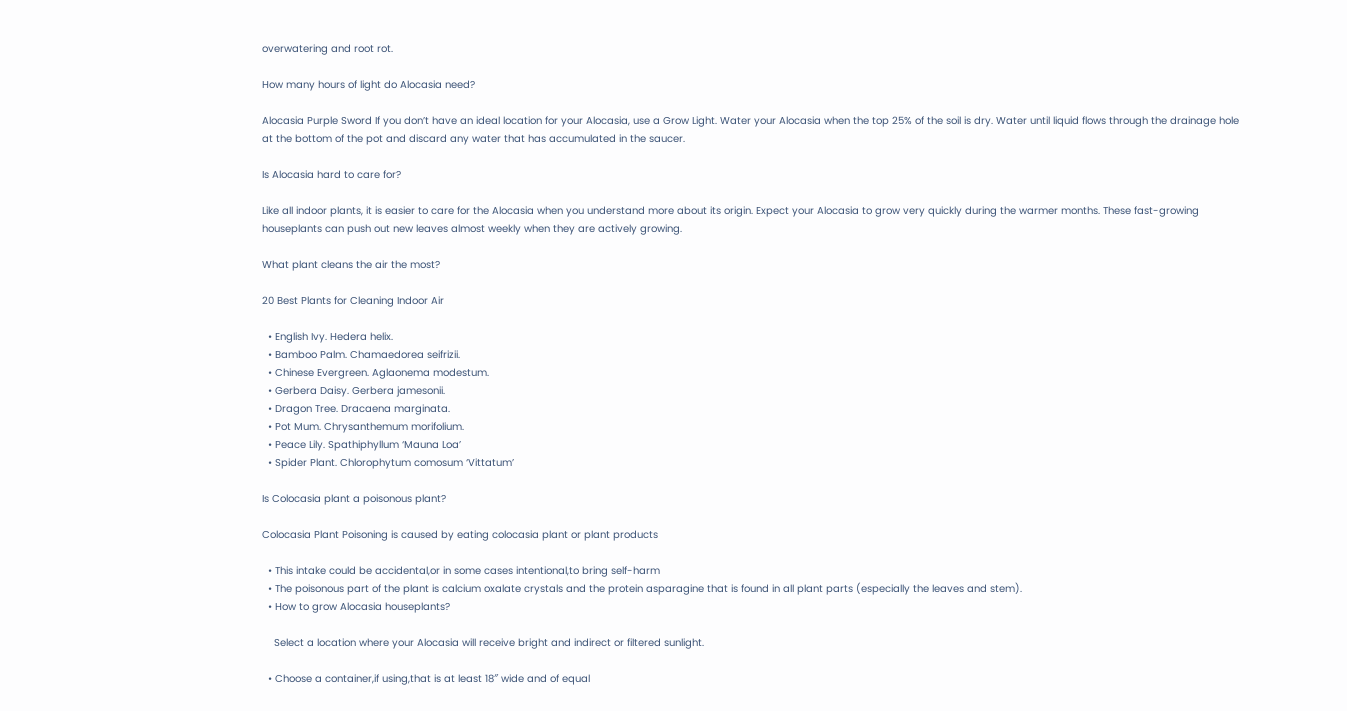overwatering and root rot.

How many hours of light do Alocasia need?

Alocasia Purple Sword If you don’t have an ideal location for your Alocasia, use a Grow Light. Water your Alocasia when the top 25% of the soil is dry. Water until liquid flows through the drainage hole at the bottom of the pot and discard any water that has accumulated in the saucer.

Is Alocasia hard to care for?

Like all indoor plants, it is easier to care for the Alocasia when you understand more about its origin. Expect your Alocasia to grow very quickly during the warmer months. These fast-growing houseplants can push out new leaves almost weekly when they are actively growing.

What plant cleans the air the most?

20 Best Plants for Cleaning Indoor Air

  • English Ivy. Hedera helix.
  • Bamboo Palm. Chamaedorea seifrizii.
  • Chinese Evergreen. Aglaonema modestum.
  • Gerbera Daisy. Gerbera jamesonii.
  • Dragon Tree. Dracaena marginata.
  • Pot Mum. Chrysanthemum morifolium.
  • Peace Lily. Spathiphyllum ‘Mauna Loa’
  • Spider Plant. Chlorophytum comosum ‘Vittatum’

Is Colocasia plant a poisonous plant?

Colocasia Plant Poisoning is caused by eating colocasia plant or plant products

  • This intake could be accidental,or in some cases intentional,to bring self-harm
  • The poisonous part of the plant is calcium oxalate crystals and the protein asparagine that is found in all plant parts (especially the leaves and stem).
  • How to grow Alocasia houseplants?

    Select a location where your Alocasia will receive bright and indirect or filtered sunlight.

  • Choose a container,if using,that is at least 18″ wide and of equal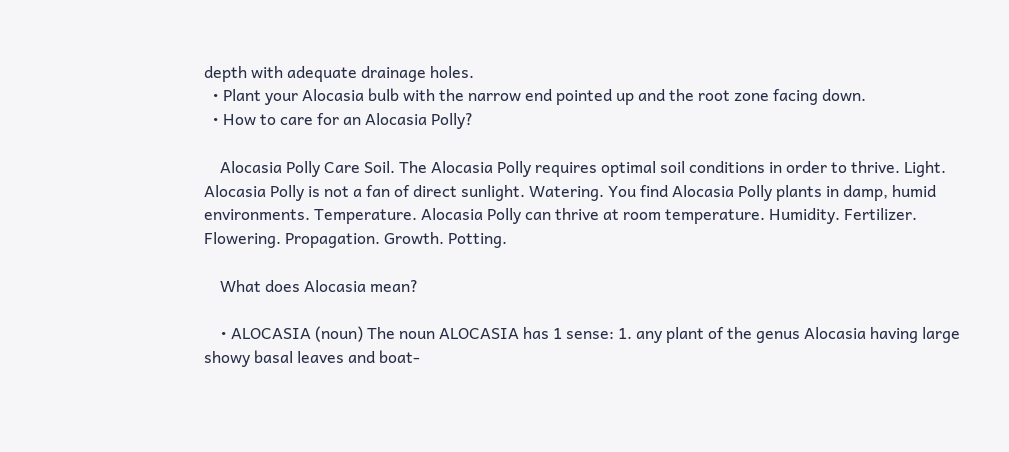depth with adequate drainage holes.
  • Plant your Alocasia bulb with the narrow end pointed up and the root zone facing down.
  • How to care for an Alocasia Polly?

    Alocasia Polly Care Soil. The Alocasia Polly requires optimal soil conditions in order to thrive. Light. Alocasia Polly is not a fan of direct sunlight. Watering. You find Alocasia Polly plants in damp, humid environments. Temperature. Alocasia Polly can thrive at room temperature. Humidity. Fertilizer. Flowering. Propagation. Growth. Potting.

    What does Alocasia mean?

    • ALOCASIA (noun) The noun ALOCASIA has 1 sense: 1. any plant of the genus Alocasia having large showy basal leaves and boat-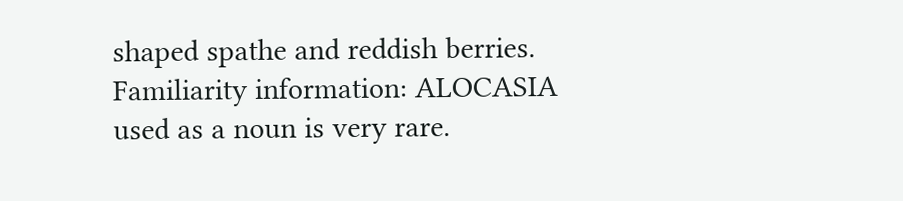shaped spathe and reddish berries. Familiarity information: ALOCASIA used as a noun is very rare.